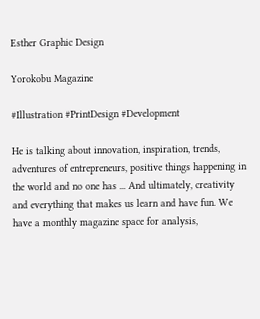Esther Graphic Design

Yorokobu Magazine

#Illustration #PrintDesign #Development

He is talking about innovation, inspiration, trends, adventures of entrepreneurs, positive things happening in the world and no one has ... And ultimately, creativity and everything that makes us learn and have fun. We have a monthly magazine space for analysis,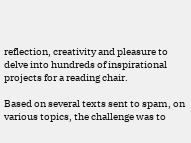reflection, creativity and pleasure to delve into hundreds of inspirational projects for a reading chair.

Based on several texts sent to spam, on various topics, the challenge was to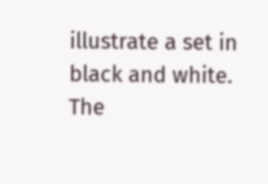illustrate a set in black and white. The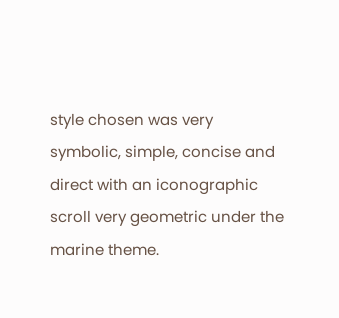style chosen was very symbolic, simple, concise and direct with an iconographic scroll very geometric under the marine theme.